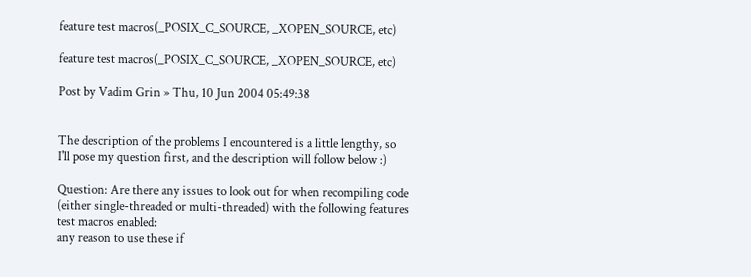feature test macros(_POSIX_C_SOURCE, _XOPEN_SOURCE, etc)

feature test macros(_POSIX_C_SOURCE, _XOPEN_SOURCE, etc)

Post by Vadim Grin » Thu, 10 Jun 2004 05:49:38


The description of the problems I encountered is a little lengthy, so
I'll pose my question first, and the description will follow below :)

Question: Are there any issues to look out for when recompiling code
(either single-threaded or multi-threaded) with the following features
test macros enabled:
any reason to use these if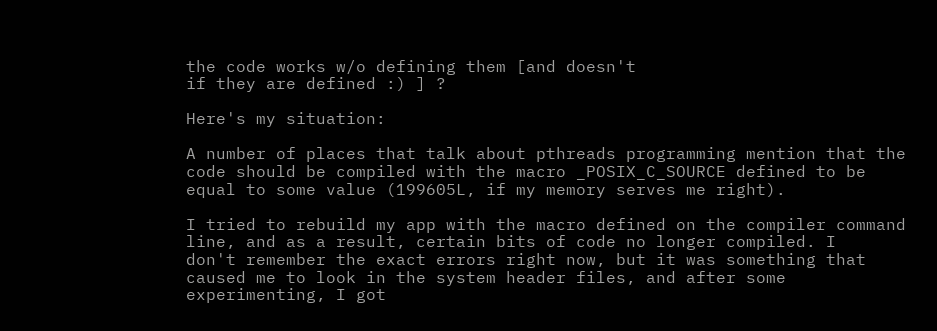the code works w/o defining them [and doesn't
if they are defined :) ] ?

Here's my situation:

A number of places that talk about pthreads programming mention that the
code should be compiled with the macro _POSIX_C_SOURCE defined to be
equal to some value (199605L, if my memory serves me right).

I tried to rebuild my app with the macro defined on the compiler command
line, and as a result, certain bits of code no longer compiled. I
don't remember the exact errors right now, but it was something that
caused me to look in the system header files, and after some
experimenting, I got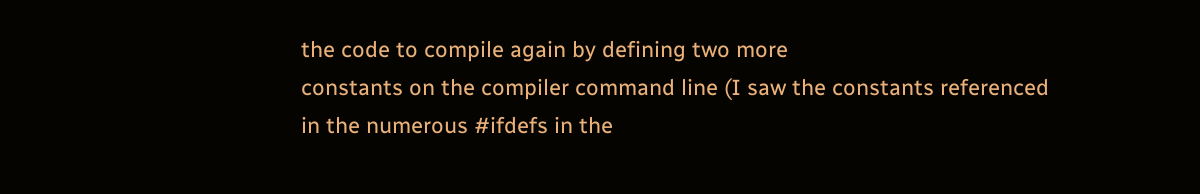the code to compile again by defining two more
constants on the compiler command line (I saw the constants referenced
in the numerous #ifdefs in the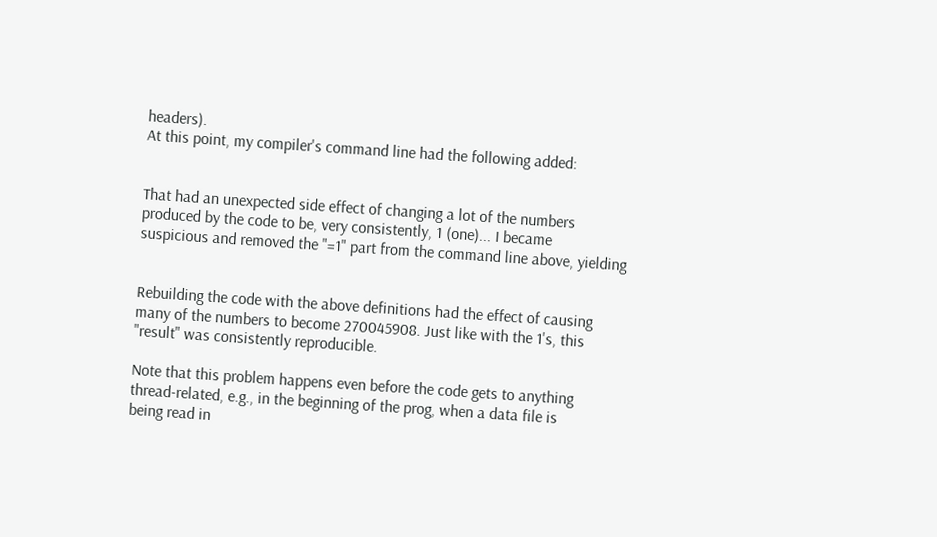headers).
At this point, my compiler's command line had the following added:


That had an unexpected side effect of changing a lot of the numbers
produced by the code to be, very consistently, 1 (one)... I became
suspicious and removed the "=1" part from the command line above, yielding


Rebuilding the code with the above definitions had the effect of causing
many of the numbers to become 270045908. Just like with the 1's, this
"result" was consistently reproducible.

Note that this problem happens even before the code gets to anything
thread-related, e.g., in the beginning of the prog, when a data file is
being read in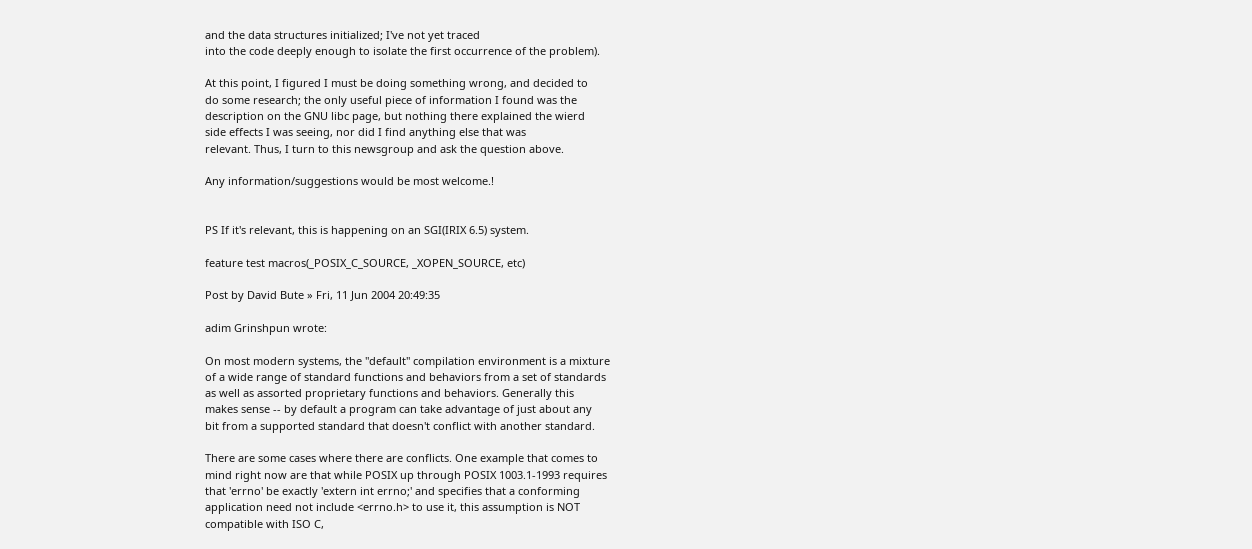and the data structures initialized; I've not yet traced
into the code deeply enough to isolate the first occurrence of the problem).

At this point, I figured I must be doing something wrong, and decided to
do some research; the only useful piece of information I found was the
description on the GNU libc page, but nothing there explained the wierd
side effects I was seeing, nor did I find anything else that was
relevant. Thus, I turn to this newsgroup and ask the question above.

Any information/suggestions would be most welcome.!


PS If it's relevant, this is happening on an SGI(IRIX 6.5) system.

feature test macros(_POSIX_C_SOURCE, _XOPEN_SOURCE, etc)

Post by David Bute » Fri, 11 Jun 2004 20:49:35

adim Grinshpun wrote:

On most modern systems, the "default" compilation environment is a mixture
of a wide range of standard functions and behaviors from a set of standards
as well as assorted proprietary functions and behaviors. Generally this
makes sense -- by default a program can take advantage of just about any
bit from a supported standard that doesn't conflict with another standard.

There are some cases where there are conflicts. One example that comes to
mind right now are that while POSIX up through POSIX 1003.1-1993 requires
that 'errno' be exactly 'extern int errno;' and specifies that a conforming
application need not include <errno.h> to use it, this assumption is NOT
compatible with ISO C,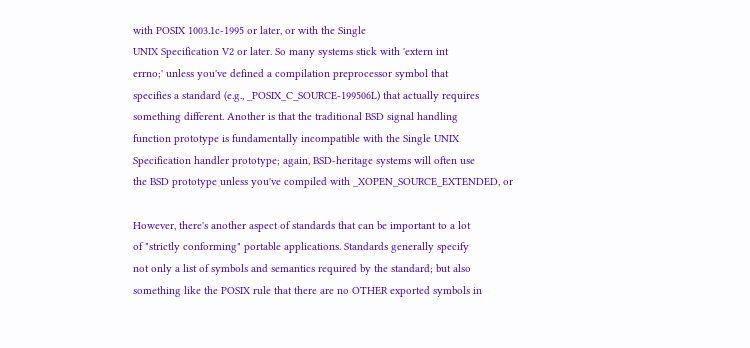with POSIX 1003.1c-1995 or later, or with the Single
UNIX Specification V2 or later. So many systems stick with 'extern int
errno;' unless you've defined a compilation preprocessor symbol that
specifies a standard (e.g., _POSIX_C_SOURCE-199506L) that actually requires
something different. Another is that the traditional BSD signal handling
function prototype is fundamentally incompatible with the Single UNIX
Specification handler prototype; again, BSD-heritage systems will often use
the BSD prototype unless you've compiled with _XOPEN_SOURCE_EXTENDED, or

However, there's another aspect of standards that can be important to a lot
of "strictly conforming" portable applications. Standards generally specify
not only a list of symbols and semantics required by the standard; but also
something like the POSIX rule that there are no OTHER exported symbols in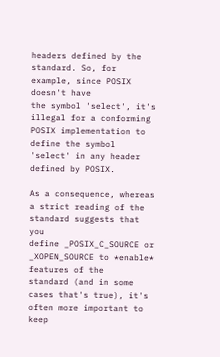headers defined by the standard. So, for example, since POSIX doesn't have
the symbol 'select', it's illegal for a conforming POSIX implementation to
define the symbol 'select' in any header defined by POSIX.

As a consequence, whereas a strict reading of the standard suggests that you
define _POSIX_C_SOURCE or _XOPEN_SOURCE to *enable* features of the
standard (and in some cases that's true), it's often more important to keep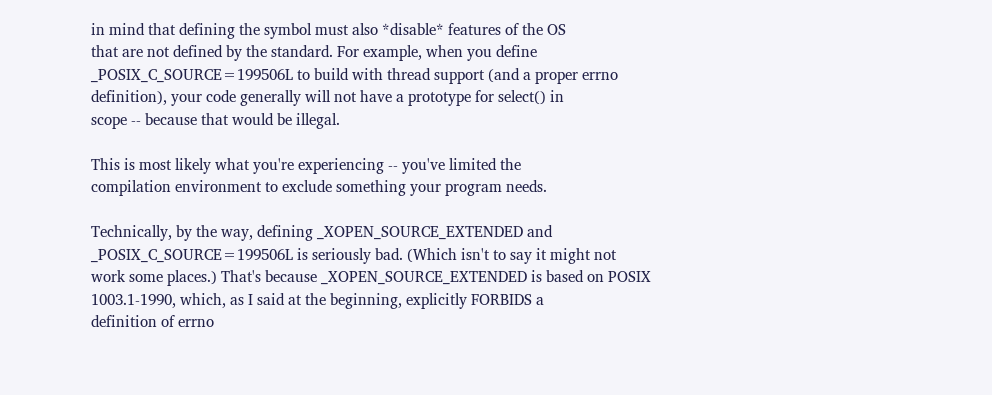in mind that defining the symbol must also *disable* features of the OS
that are not defined by the standard. For example, when you define
_POSIX_C_SOURCE=199506L to build with thread support (and a proper errno
definition), your code generally will not have a prototype for select() in
scope -- because that would be illegal.

This is most likely what you're experiencing -- you've limited the
compilation environment to exclude something your program needs.

Technically, by the way, defining _XOPEN_SOURCE_EXTENDED and
_POSIX_C_SOURCE=199506L is seriously bad. (Which isn't to say it might not
work some places.) That's because _XOPEN_SOURCE_EXTENDED is based on POSIX
1003.1-1990, which, as I said at the beginning, explicitly FORBIDS a
definition of errno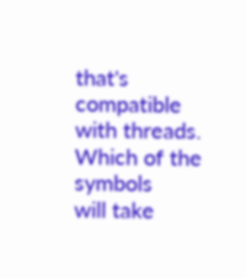that's compatible with threads. Which of the symbols
will take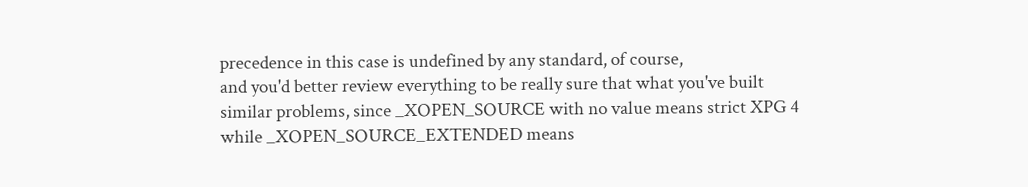precedence in this case is undefined by any standard, of course,
and you'd better review everything to be really sure that what you've built
similar problems, since _XOPEN_SOURCE with no value means strict XPG 4
while _XOPEN_SOURCE_EXTENDED means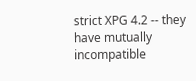strict XPG 4.2 -- they have mutually
incompatible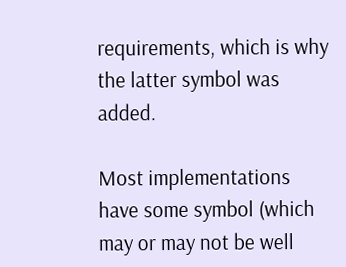requirements, which is why the latter symbol was added.

Most implementations have some symbol (which may or may not be well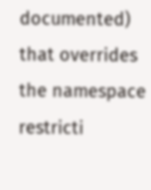documented) that overrides the namespace restricti